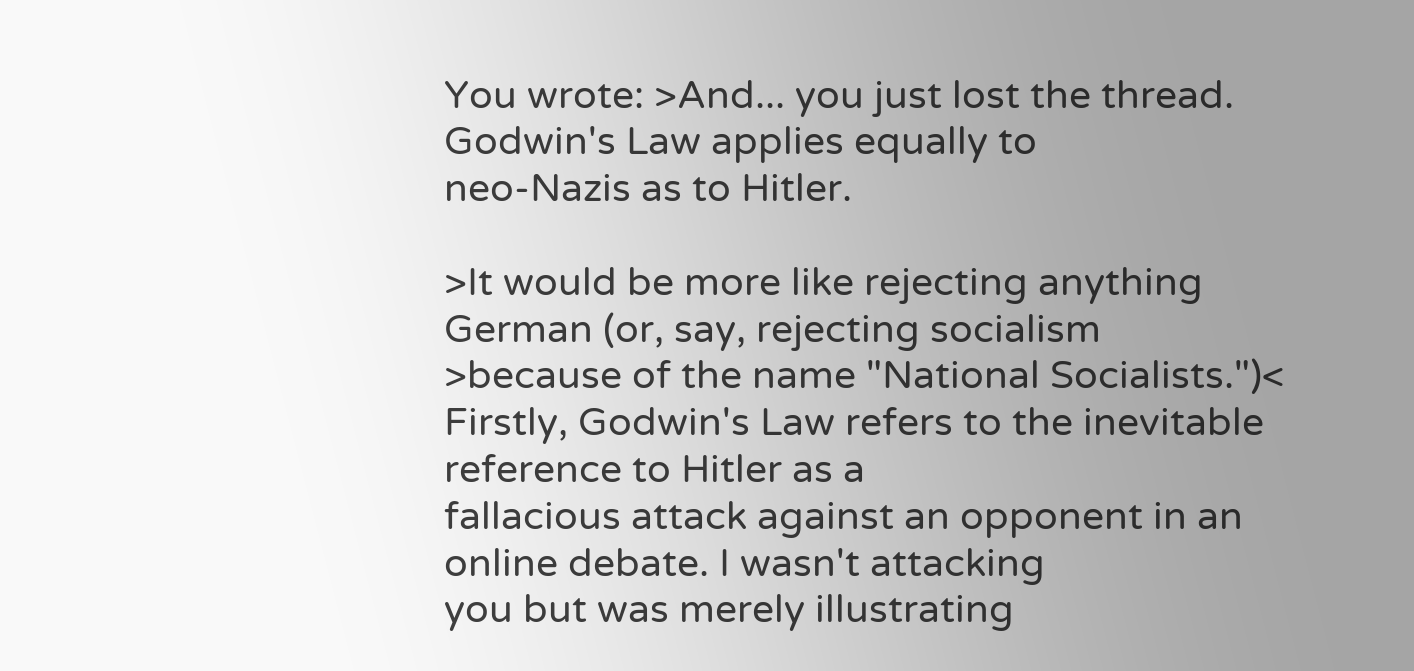You wrote: >And... you just lost the thread. Godwin's Law applies equally to
neo-Nazis as to Hitler.

>It would be more like rejecting anything German (or, say, rejecting socialism
>because of the name "National Socialists.")<
Firstly, Godwin's Law refers to the inevitable reference to Hitler as a
fallacious attack against an opponent in an online debate. I wasn't attacking
you but was merely illustrating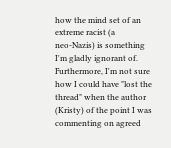how the mind set of an extreme racist (a
neo-Nazis) is something I'm gladly ignorant of.
Furthermore, I'm not sure how I could have "lost the thread" when the author
(Kristy) of the point I was commenting on agreed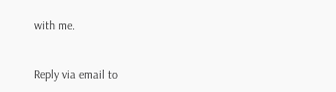with me.


Reply via email to